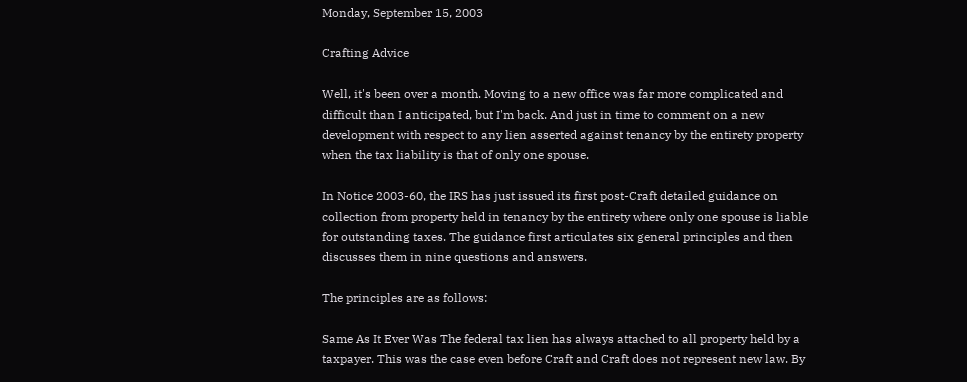Monday, September 15, 2003

Crafting Advice

Well, it's been over a month. Moving to a new office was far more complicated and difficult than I anticipated, but I'm back. And just in time to comment on a new development with respect to any lien asserted against tenancy by the entirety property when the tax liability is that of only one spouse.

In Notice 2003-60, the IRS has just issued its first post-Craft detailed guidance on collection from property held in tenancy by the entirety where only one spouse is liable for outstanding taxes. The guidance first articulates six general principles and then discusses them in nine questions and answers.

The principles are as follows:

Same As It Ever Was The federal tax lien has always attached to all property held by a taxpayer. This was the case even before Craft and Craft does not represent new law. By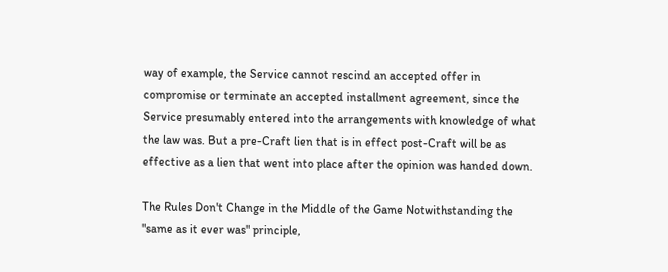way of example, the Service cannot rescind an accepted offer in compromise or terminate an accepted installment agreement, since the Service presumably entered into the arrangements with knowledge of what the law was. But a pre-Craft lien that is in effect post-Craft will be as effective as a lien that went into place after the opinion was handed down.

The Rules Don't Change in the Middle of the Game Notwithstanding the "same as it ever was" principle,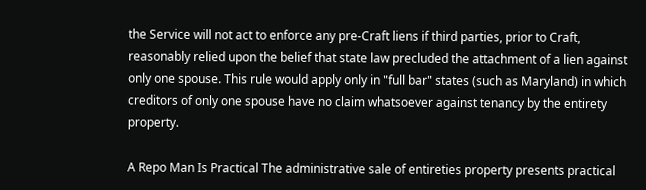the Service will not act to enforce any pre-Craft liens if third parties, prior to Craft, reasonably relied upon the belief that state law precluded the attachment of a lien against only one spouse. This rule would apply only in "full bar" states (such as Maryland) in which creditors of only one spouse have no claim whatsoever against tenancy by the entirety property.

A Repo Man Is Practical The administrative sale of entireties property presents practical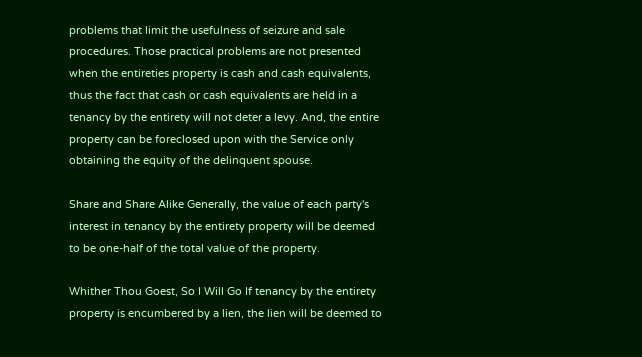problems that limit the usefulness of seizure and sale procedures. Those practical problems are not presented when the entireties property is cash and cash equivalents, thus the fact that cash or cash equivalents are held in a tenancy by the entirety will not deter a levy. And, the entire property can be foreclosed upon with the Service only obtaining the equity of the delinquent spouse.

Share and Share Alike Generally, the value of each party's interest in tenancy by the entirety property will be deemed to be one-half of the total value of the property.

Whither Thou Goest, So I Will Go If tenancy by the entirety property is encumbered by a lien, the lien will be deemed to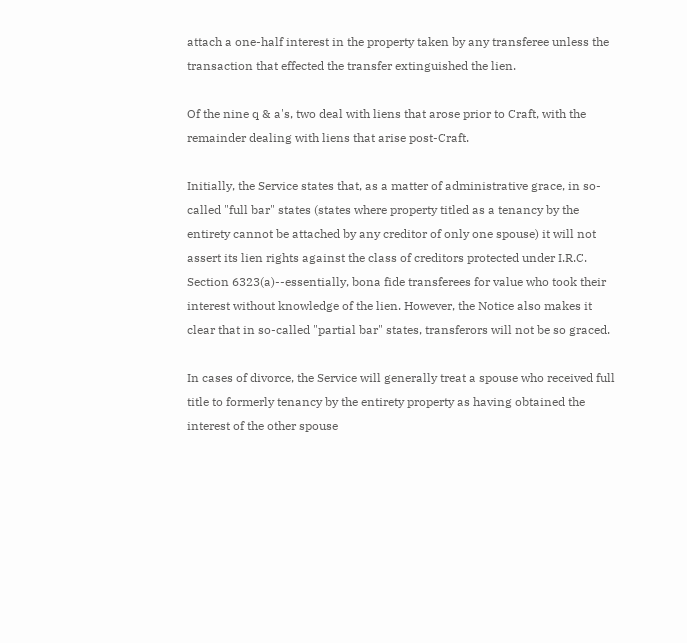attach a one-half interest in the property taken by any transferee unless the transaction that effected the transfer extinguished the lien.

Of the nine q & a's, two deal with liens that arose prior to Craft, with the remainder dealing with liens that arise post-Craft.

Initially, the Service states that, as a matter of administrative grace, in so-called "full bar" states (states where property titled as a tenancy by the entirety cannot be attached by any creditor of only one spouse) it will not assert its lien rights against the class of creditors protected under I.R.C. Section 6323(a)--essentially, bona fide transferees for value who took their interest without knowledge of the lien. However, the Notice also makes it clear that in so-called "partial bar" states, transferors will not be so graced.

In cases of divorce, the Service will generally treat a spouse who received full title to formerly tenancy by the entirety property as having obtained the interest of the other spouse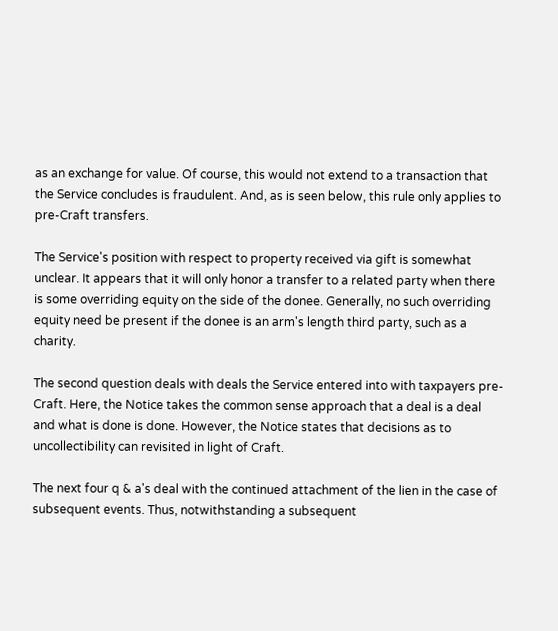as an exchange for value. Of course, this would not extend to a transaction that the Service concludes is fraudulent. And, as is seen below, this rule only applies to pre-Craft transfers.

The Service's position with respect to property received via gift is somewhat unclear. It appears that it will only honor a transfer to a related party when there is some overriding equity on the side of the donee. Generally, no such overriding equity need be present if the donee is an arm's length third party, such as a charity.

The second question deals with deals the Service entered into with taxpayers pre-Craft. Here, the Notice takes the common sense approach that a deal is a deal and what is done is done. However, the Notice states that decisions as to uncollectibility can revisited in light of Craft.

The next four q & a's deal with the continued attachment of the lien in the case of subsequent events. Thus, notwithstanding a subsequent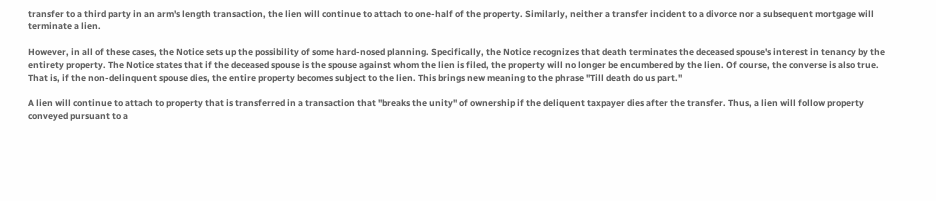transfer to a third party in an arm's length transaction, the lien will continue to attach to one-half of the property. Similarly, neither a transfer incident to a divorce nor a subsequent mortgage will terminate a lien.

However, in all of these cases, the Notice sets up the possibility of some hard-nosed planning. Specifically, the Notice recognizes that death terminates the deceased spouse's interest in tenancy by the entirety property. The Notice states that if the deceased spouse is the spouse against whom the lien is filed, the property will no longer be encumbered by the lien. Of course, the converse is also true. That is, if the non-delinquent spouse dies, the entire property becomes subject to the lien. This brings new meaning to the phrase "Till death do us part."

A lien will continue to attach to property that is transferred in a transaction that "breaks the unity" of ownership if the deliquent taxpayer dies after the transfer. Thus, a lien will follow property conveyed pursuant to a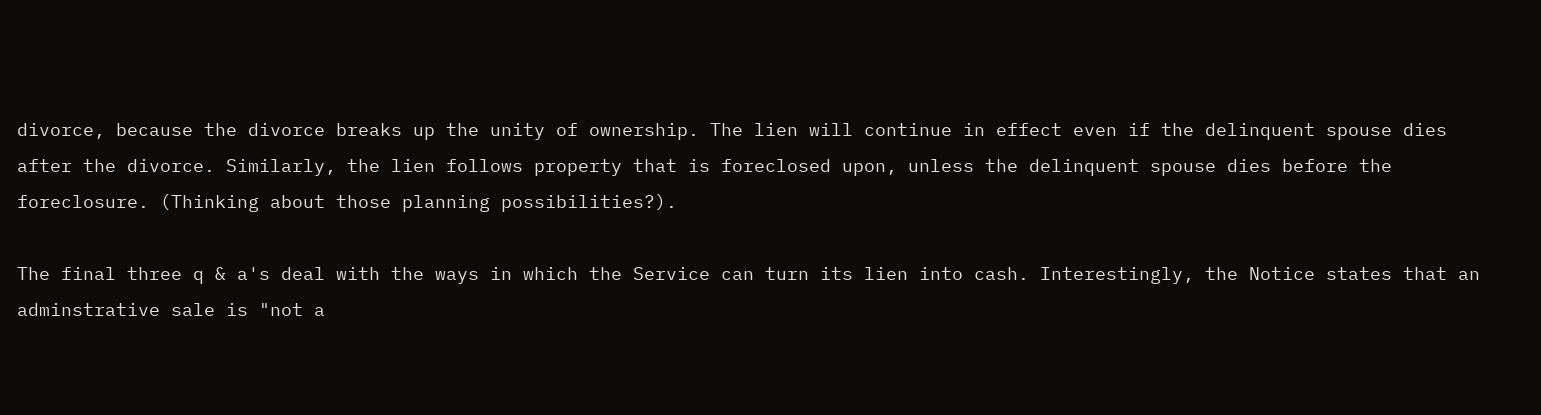divorce, because the divorce breaks up the unity of ownership. The lien will continue in effect even if the delinquent spouse dies after the divorce. Similarly, the lien follows property that is foreclosed upon, unless the delinquent spouse dies before the foreclosure. (Thinking about those planning possibilities?).

The final three q & a's deal with the ways in which the Service can turn its lien into cash. Interestingly, the Notice states that an adminstrative sale is "not a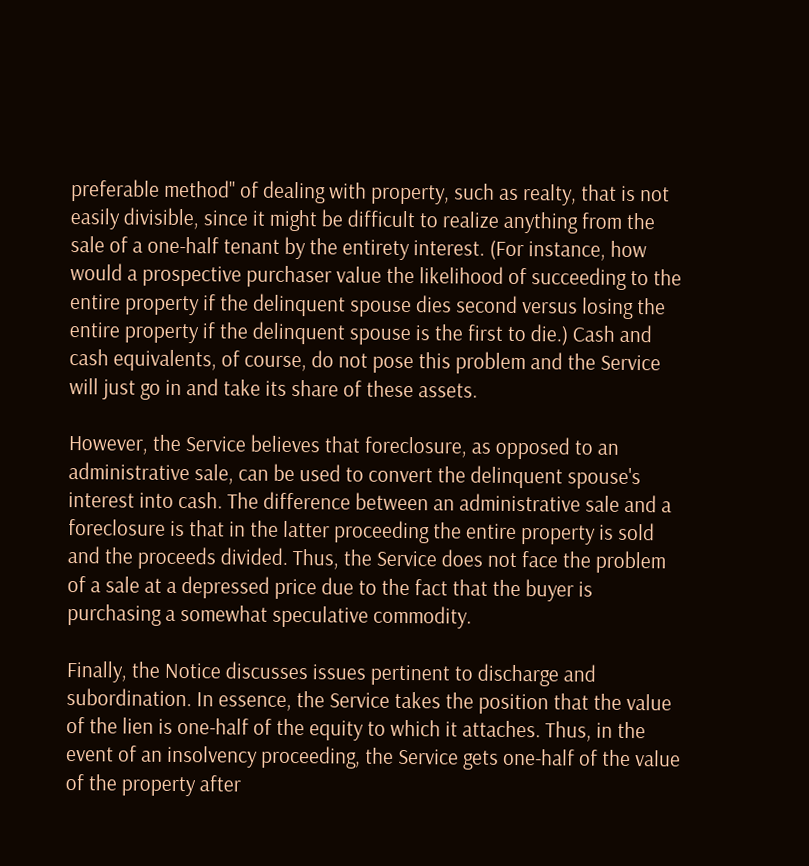preferable method" of dealing with property, such as realty, that is not easily divisible, since it might be difficult to realize anything from the sale of a one-half tenant by the entirety interest. (For instance, how would a prospective purchaser value the likelihood of succeeding to the entire property if the delinquent spouse dies second versus losing the entire property if the delinquent spouse is the first to die.) Cash and cash equivalents, of course, do not pose this problem and the Service will just go in and take its share of these assets.

However, the Service believes that foreclosure, as opposed to an administrative sale, can be used to convert the delinquent spouse's interest into cash. The difference between an administrative sale and a foreclosure is that in the latter proceeding the entire property is sold and the proceeds divided. Thus, the Service does not face the problem of a sale at a depressed price due to the fact that the buyer is purchasing a somewhat speculative commodity.

Finally, the Notice discusses issues pertinent to discharge and subordination. In essence, the Service takes the position that the value of the lien is one-half of the equity to which it attaches. Thus, in the event of an insolvency proceeding, the Service gets one-half of the value of the property after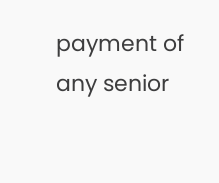payment of any senior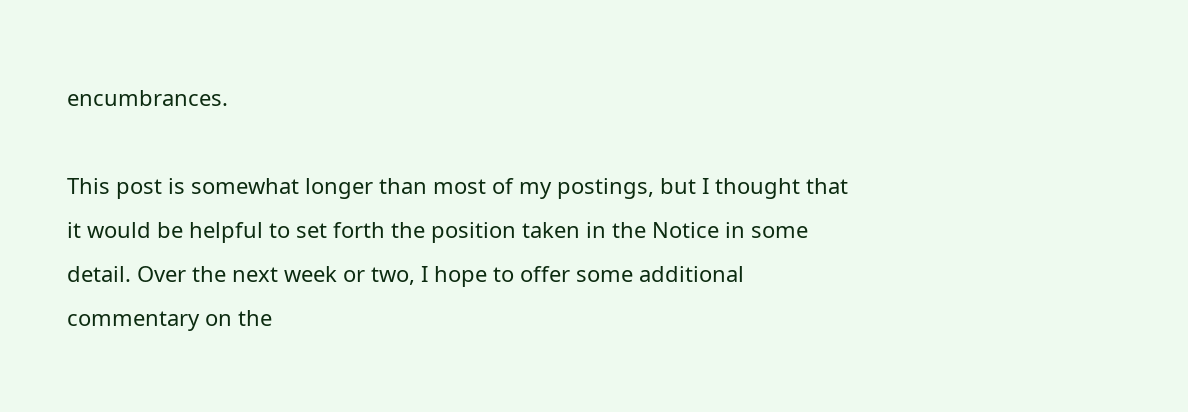encumbrances.

This post is somewhat longer than most of my postings, but I thought that it would be helpful to set forth the position taken in the Notice in some detail. Over the next week or two, I hope to offer some additional commentary on the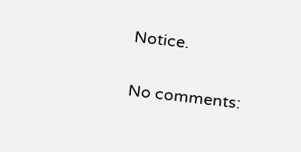Notice.

No comments: